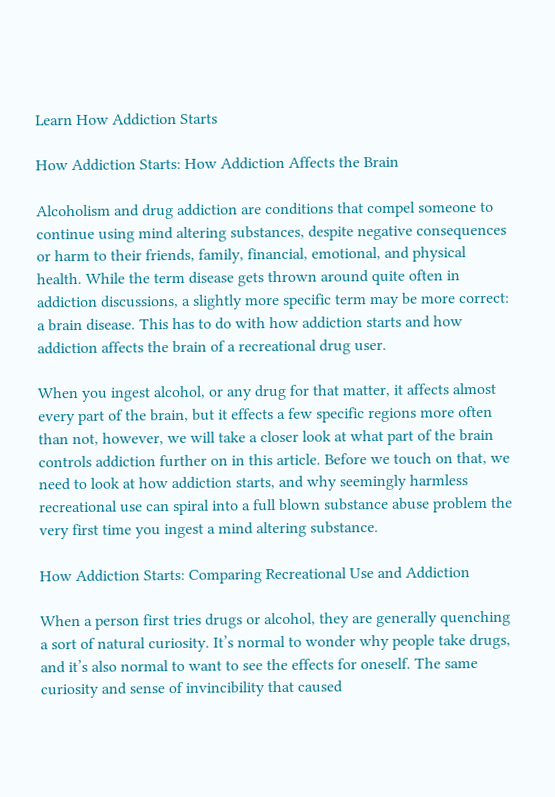Learn How Addiction Starts

How Addiction Starts: How Addiction Affects the Brain

Alcoholism and drug addiction are conditions that compel someone to continue using mind altering substances, despite negative consequences or harm to their friends, family, financial, emotional, and physical health. While the term disease gets thrown around quite often in addiction discussions, a slightly more specific term may be more correct: a brain disease. This has to do with how addiction starts and how addiction affects the brain of a recreational drug user.

When you ingest alcohol, or any drug for that matter, it affects almost every part of the brain, but it effects a few specific regions more often than not, however, we will take a closer look at what part of the brain controls addiction further on in this article. Before we touch on that, we need to look at how addiction starts, and why seemingly harmless recreational use can spiral into a full blown substance abuse problem the very first time you ingest a mind altering substance.

How Addiction Starts: Comparing Recreational Use and Addiction

When a person first tries drugs or alcohol, they are generally quenching a sort of natural curiosity. It’s normal to wonder why people take drugs, and it’s also normal to want to see the effects for oneself. The same curiosity and sense of invincibility that caused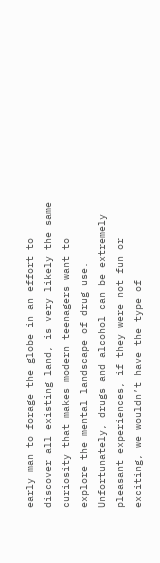early man to forage the globe in an effort to discover all existing land, is very likely the same curiosity that makes modern teenagers want to explore the mental landscape of drug use. Unfortunately, drugs and alcohol can be extremely pleasant experiences, if they were not fun or exciting, we wouldn’t have the type of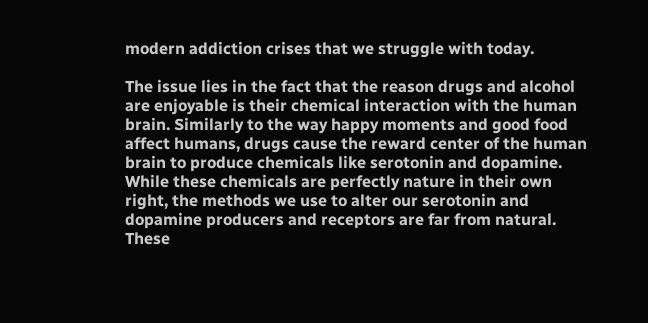modern addiction crises that we struggle with today.

The issue lies in the fact that the reason drugs and alcohol are enjoyable is their chemical interaction with the human brain. Similarly to the way happy moments and good food affect humans, drugs cause the reward center of the human brain to produce chemicals like serotonin and dopamine. While these chemicals are perfectly nature in their own right, the methods we use to alter our serotonin and dopamine producers and receptors are far from natural. These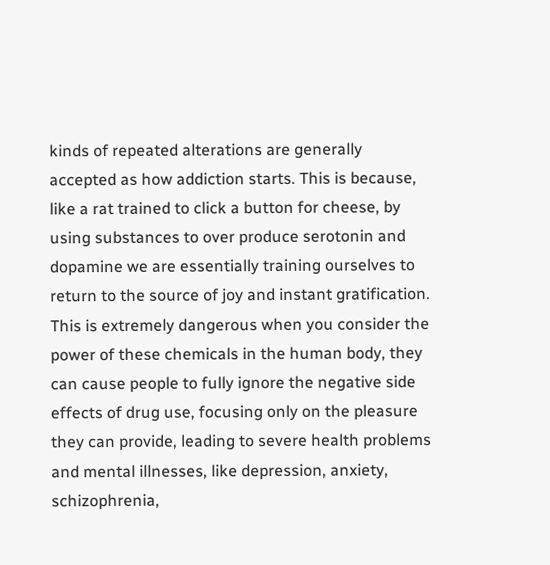kinds of repeated alterations are generally accepted as how addiction starts. This is because, like a rat trained to click a button for cheese, by using substances to over produce serotonin and dopamine we are essentially training ourselves to return to the source of joy and instant gratification. This is extremely dangerous when you consider the power of these chemicals in the human body, they can cause people to fully ignore the negative side effects of drug use, focusing only on the pleasure they can provide, leading to severe health problems and mental illnesses, like depression, anxiety, schizophrenia,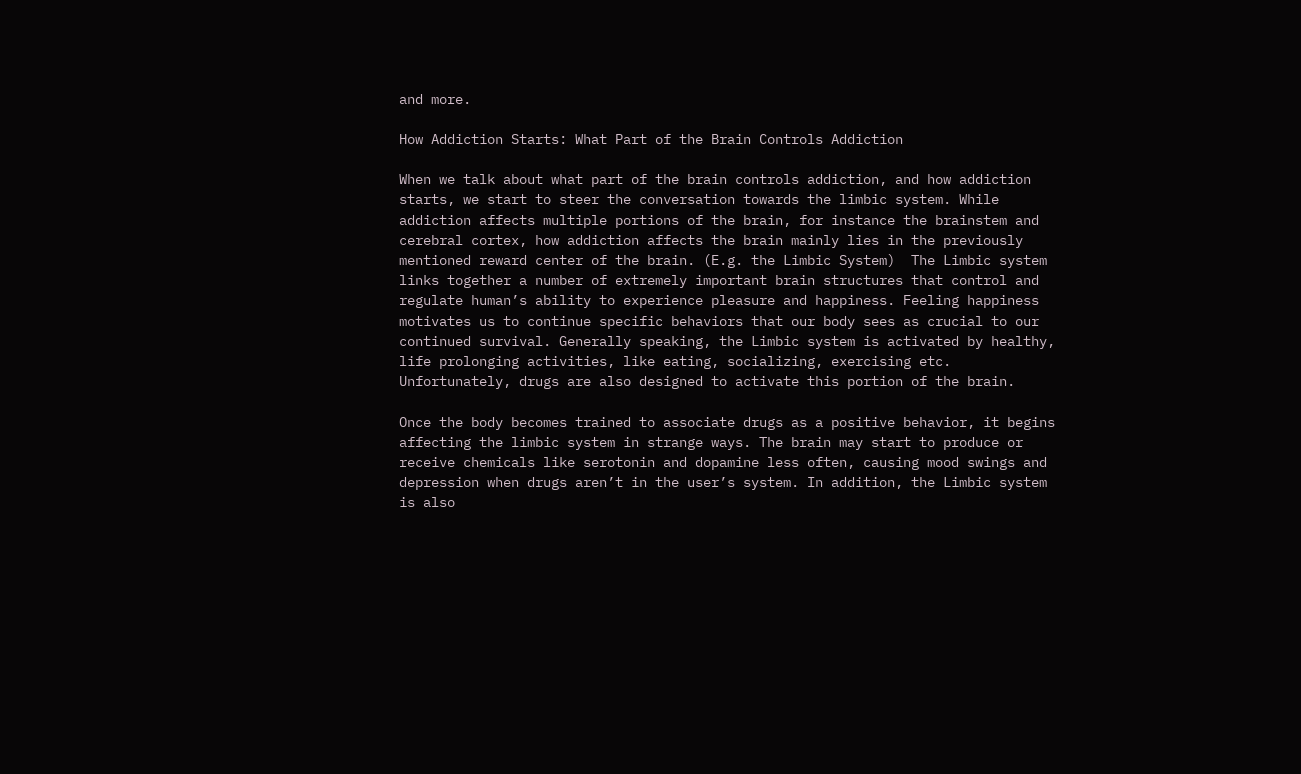and more.

How Addiction Starts: What Part of the Brain Controls Addiction

When we talk about what part of the brain controls addiction, and how addiction starts, we start to steer the conversation towards the limbic system. While addiction affects multiple portions of the brain, for instance the brainstem and cerebral cortex, how addiction affects the brain mainly lies in the previously mentioned reward center of the brain. (E.g. the Limbic System)  The Limbic system links together a number of extremely important brain structures that control and regulate human’s ability to experience pleasure and happiness. Feeling happiness motivates us to continue specific behaviors that our body sees as crucial to our continued survival. Generally speaking, the Limbic system is activated by healthy, life prolonging activities, like eating, socializing, exercising etc. Unfortunately, drugs are also designed to activate this portion of the brain.

Once the body becomes trained to associate drugs as a positive behavior, it begins affecting the limbic system in strange ways. The brain may start to produce or receive chemicals like serotonin and dopamine less often, causing mood swings and depression when drugs aren’t in the user’s system. In addition, the Limbic system is also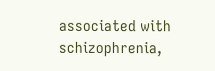associated with schizophrenia,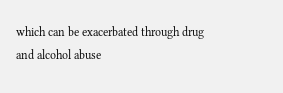which can be exacerbated through drug and alcohol abuse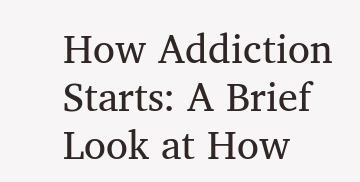How Addiction Starts: A Brief Look at How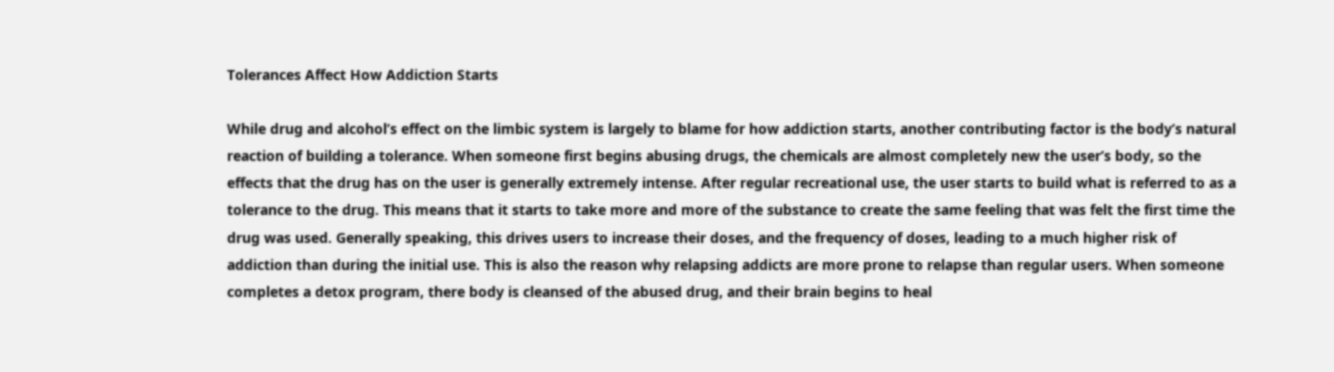Tolerances Affect How Addiction Starts

While drug and alcohol’s effect on the limbic system is largely to blame for how addiction starts, another contributing factor is the body’s natural reaction of building a tolerance. When someone first begins abusing drugs, the chemicals are almost completely new the user’s body, so the effects that the drug has on the user is generally extremely intense. After regular recreational use, the user starts to build what is referred to as a tolerance to the drug. This means that it starts to take more and more of the substance to create the same feeling that was felt the first time the drug was used. Generally speaking, this drives users to increase their doses, and the frequency of doses, leading to a much higher risk of addiction than during the initial use. This is also the reason why relapsing addicts are more prone to relapse than regular users. When someone completes a detox program, there body is cleansed of the abused drug, and their brain begins to heal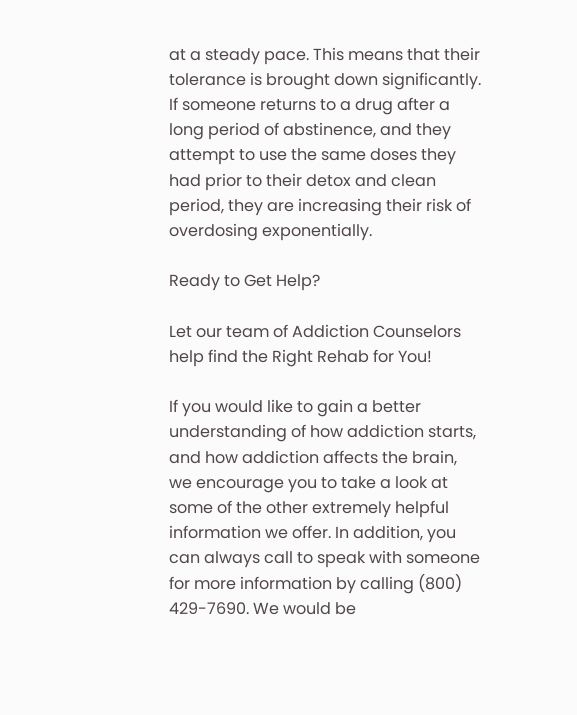at a steady pace. This means that their tolerance is brought down significantly. If someone returns to a drug after a long period of abstinence, and they attempt to use the same doses they had prior to their detox and clean period, they are increasing their risk of overdosing exponentially.

Ready to Get Help?

Let our team of Addiction Counselors help find the Right Rehab for You!

If you would like to gain a better understanding of how addiction starts, and how addiction affects the brain, we encourage you to take a look at some of the other extremely helpful information we offer. In addition, you can always call to speak with someone for more information by calling (800) 429-7690. We would be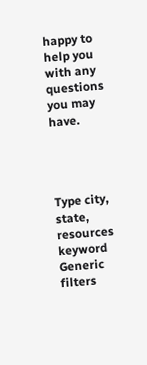happy to help you with any questions you may have.




Type city, state, resources keyword
Generic filters